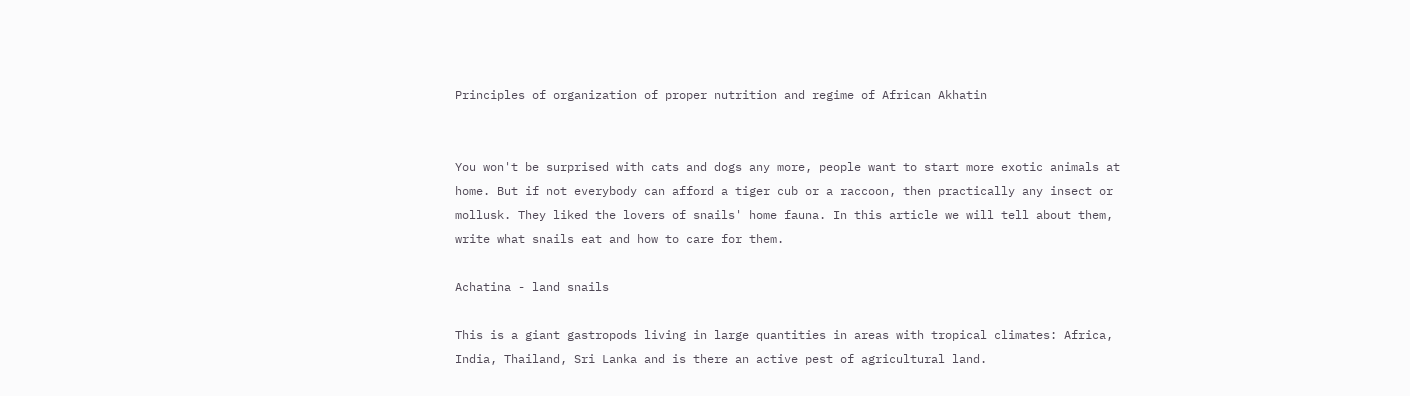Principles of organization of proper nutrition and regime of African Akhatin


You won't be surprised with cats and dogs any more, people want to start more exotic animals at home. But if not everybody can afford a tiger cub or a raccoon, then practically any insect or mollusk. They liked the lovers of snails' home fauna. In this article we will tell about them, write what snails eat and how to care for them.

Achatina - land snails

This is a giant gastropods living in large quantities in areas with tropical climates: Africa, India, Thailand, Sri Lanka and is there an active pest of agricultural land.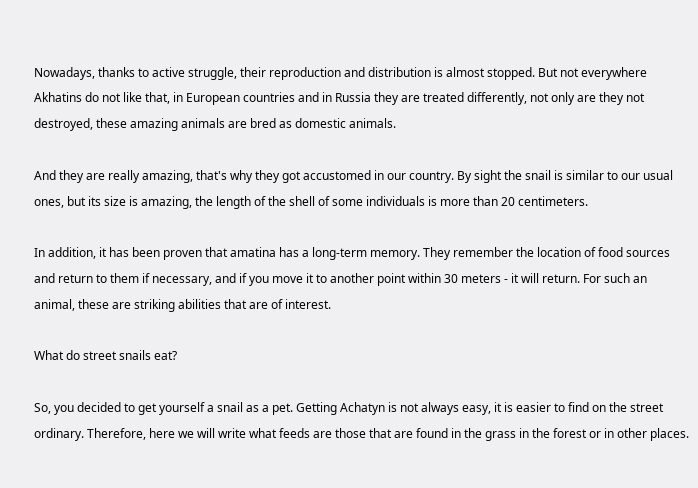Nowadays, thanks to active struggle, their reproduction and distribution is almost stopped. But not everywhere Akhatins do not like that, in European countries and in Russia they are treated differently, not only are they not destroyed, these amazing animals are bred as domestic animals.

And they are really amazing, that's why they got accustomed in our country. By sight the snail is similar to our usual ones, but its size is amazing, the length of the shell of some individuals is more than 20 centimeters.

In addition, it has been proven that amatina has a long-term memory. They remember the location of food sources and return to them if necessary, and if you move it to another point within 30 meters - it will return. For such an animal, these are striking abilities that are of interest.

What do street snails eat?

So, you decided to get yourself a snail as a pet. Getting Achatyn is not always easy, it is easier to find on the street ordinary. Therefore, here we will write what feeds are those that are found in the grass in the forest or in other places.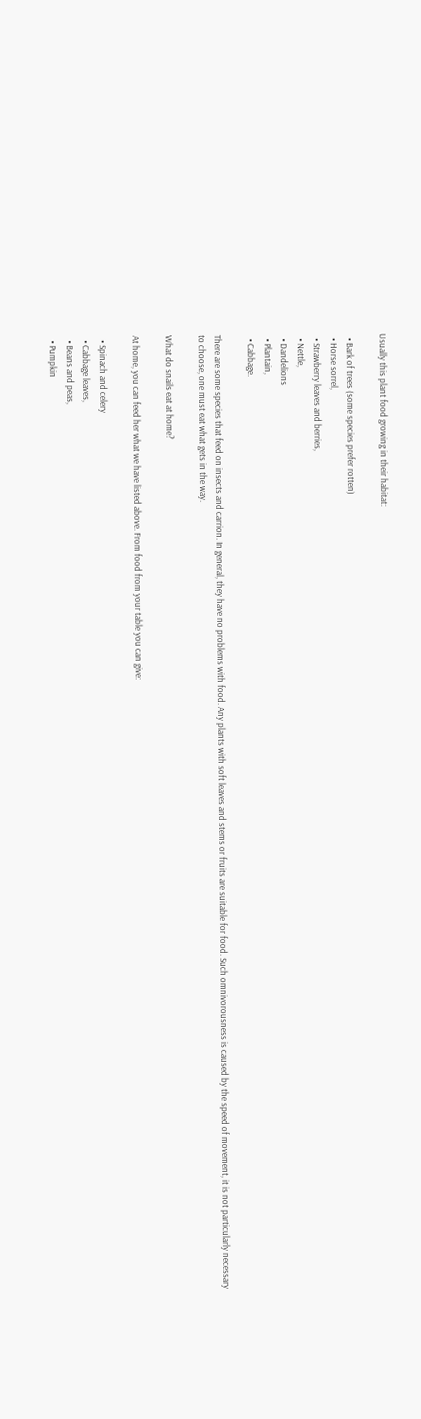Usually this plant food growing in their habitat:

  • Bark of trees (some species prefer rotten)
  • Horse sorrel,
  • Strawberry leaves and berries,
  • Nettle,
  • Dandelions
  • Plantain,
  • Cabbage.

There are some species that feed on insects and carrion. In general, they have no problems with food. Any plants with soft leaves and stems or fruits are suitable for food. Such omnivorousness is caused by the speed of movement, it is not particularly necessary to choose, one must eat what gets in the way.

What do snails eat at home?

At home, you can feed her what we have listed above. From food from your table you can give:

  • Spinach and celery
  • Cabbage leaves,
  • Beans and peas,
  • Pumpkin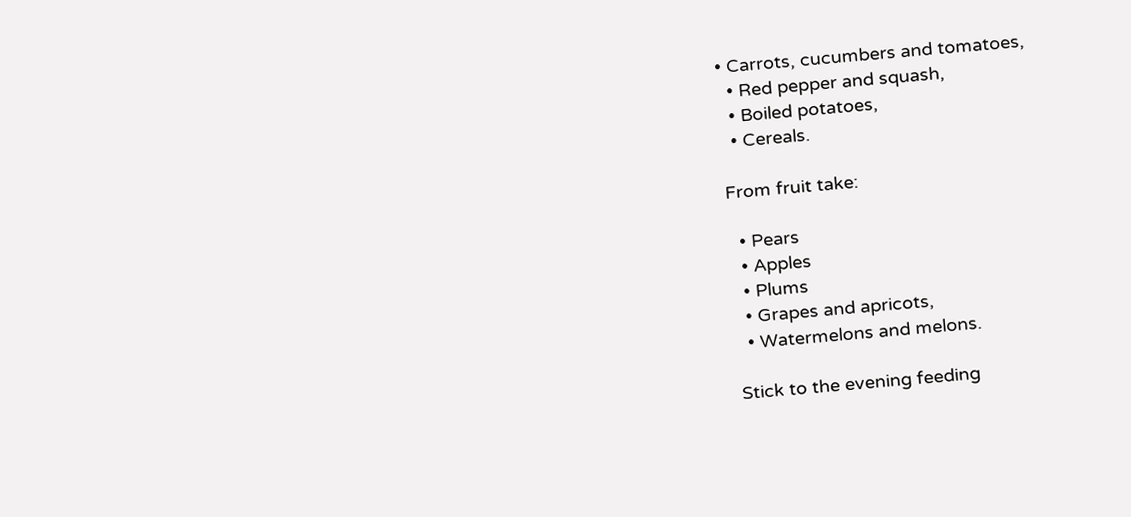• Carrots, cucumbers and tomatoes,
  • Red pepper and squash,
  • Boiled potatoes,
  • Cereals.

From fruit take:

  • Pears
  • Apples
  • Plums
  • Grapes and apricots,
  • Watermelons and melons.

Stick to the evening feeding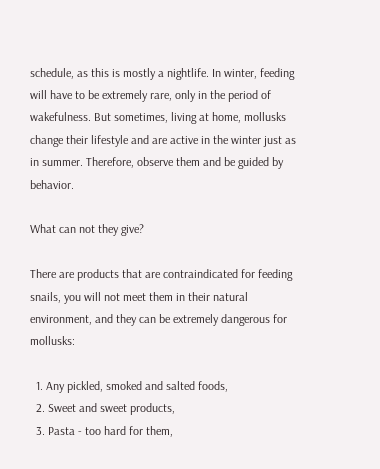schedule, as this is mostly a nightlife. In winter, feeding will have to be extremely rare, only in the period of wakefulness. But sometimes, living at home, mollusks change their lifestyle and are active in the winter just as in summer. Therefore, observe them and be guided by behavior.

What can not they give?

There are products that are contraindicated for feeding snails, you will not meet them in their natural environment, and they can be extremely dangerous for mollusks:

  1. Any pickled, smoked and salted foods,
  2. Sweet and sweet products,
  3. Pasta - too hard for them,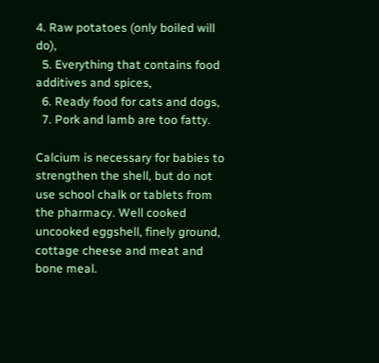4. Raw potatoes (only boiled will do),
  5. Everything that contains food additives and spices,
  6. Ready food for cats and dogs,
  7. Pork and lamb are too fatty.

Calcium is necessary for babies to strengthen the shell, but do not use school chalk or tablets from the pharmacy. Well cooked uncooked eggshell, finely ground, cottage cheese and meat and bone meal.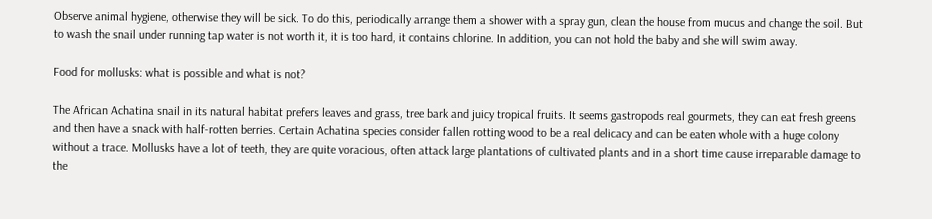Observe animal hygiene, otherwise they will be sick. To do this, periodically arrange them a shower with a spray gun, clean the house from mucus and change the soil. But to wash the snail under running tap water is not worth it, it is too hard, it contains chlorine. In addition, you can not hold the baby and she will swim away.

Food for mollusks: what is possible and what is not?

The African Achatina snail in its natural habitat prefers leaves and grass, tree bark and juicy tropical fruits. It seems gastropods real gourmets, they can eat fresh greens and then have a snack with half-rotten berries. Certain Achatina species consider fallen rotting wood to be a real delicacy and can be eaten whole with a huge colony without a trace. Mollusks have a lot of teeth, they are quite voracious, often attack large plantations of cultivated plants and in a short time cause irreparable damage to the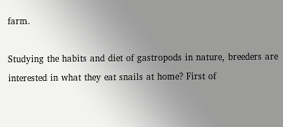farm.

Studying the habits and diet of gastropods in nature, breeders are interested in what they eat snails at home? First of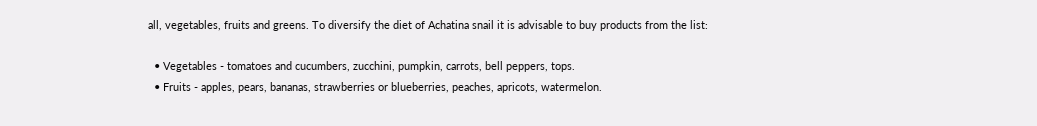all, vegetables, fruits and greens. To diversify the diet of Achatina snail it is advisable to buy products from the list:

  • Vegetables - tomatoes and cucumbers, zucchini, pumpkin, carrots, bell peppers, tops.
  • Fruits - apples, pears, bananas, strawberries or blueberries, peaches, apricots, watermelon.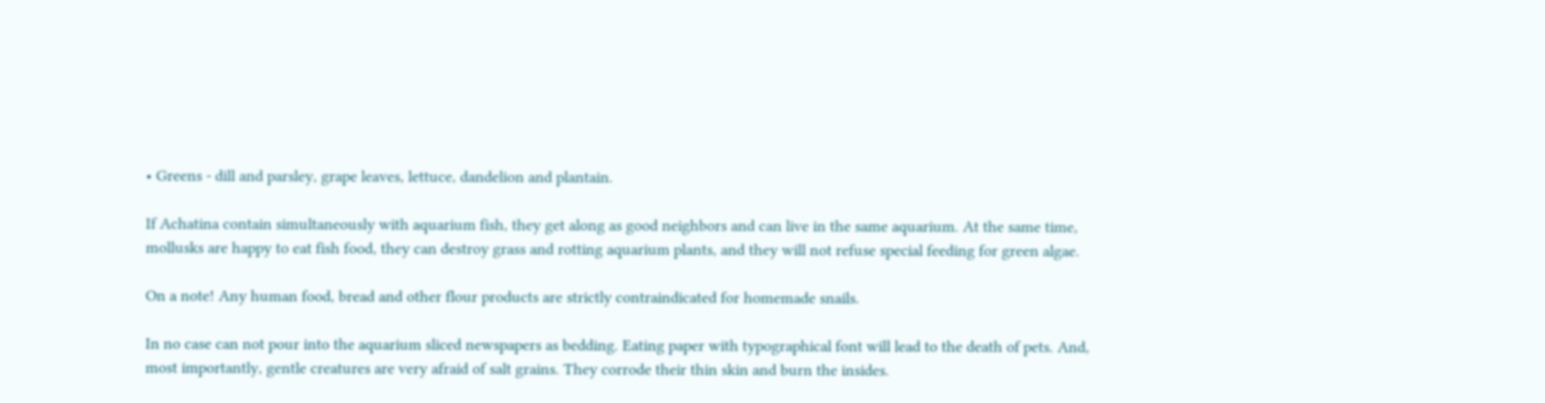• Greens - dill and parsley, grape leaves, lettuce, dandelion and plantain.

If Achatina contain simultaneously with aquarium fish, they get along as good neighbors and can live in the same aquarium. At the same time, mollusks are happy to eat fish food, they can destroy grass and rotting aquarium plants, and they will not refuse special feeding for green algae.

On a note! Any human food, bread and other flour products are strictly contraindicated for homemade snails.

In no case can not pour into the aquarium sliced newspapers as bedding. Eating paper with typographical font will lead to the death of pets. And, most importantly, gentle creatures are very afraid of salt grains. They corrode their thin skin and burn the insides.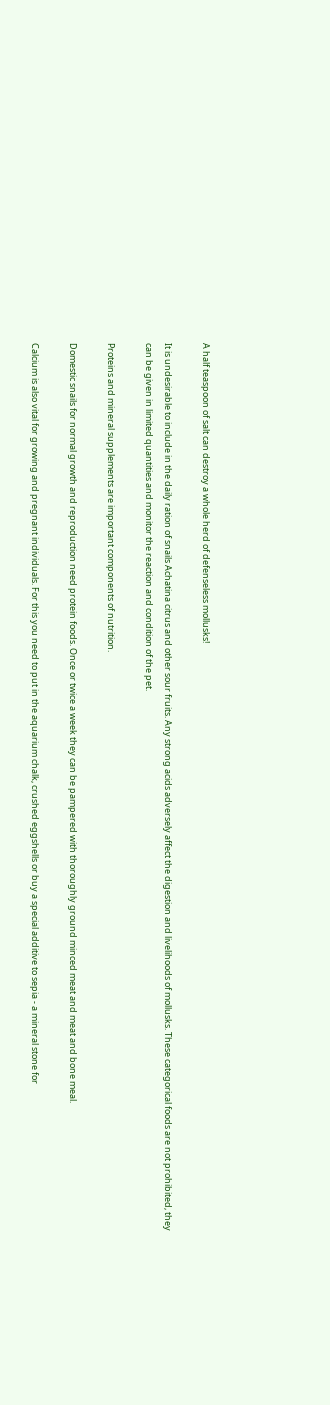A half teaspoon of salt can destroy a whole herd of defenseless mollusks!

It is undesirable to include in the daily ration of snails Achatina citrus and other sour fruits. Any strong acids adversely affect the digestion and livelihoods of mollusks. These categorical foods are not prohibited, they can be given in limited quantities and monitor the reaction and condition of the pet.

Proteins and mineral supplements are important components of nutrition.

Domestic snails for normal growth and reproduction need protein foods. Once or twice a week they can be pampered with thoroughly ground minced meat and meat and bone meal.

Calcium is also vital for growing and pregnant individuals. For this you need to put in the aquarium chalk, crushed eggshells or buy a special additive to sepia - a mineral stone for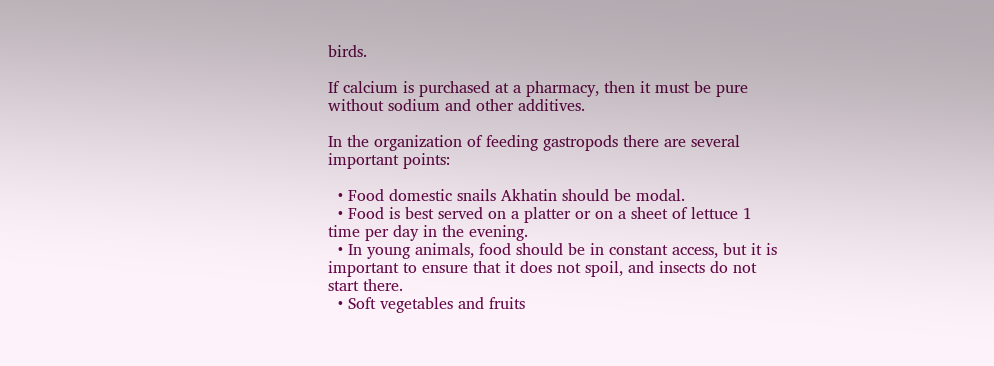birds.

If calcium is purchased at a pharmacy, then it must be pure without sodium and other additives.

In the organization of feeding gastropods there are several important points:

  • Food domestic snails Akhatin should be modal.
  • Food is best served on a platter or on a sheet of lettuce 1 time per day in the evening.
  • In young animals, food should be in constant access, but it is important to ensure that it does not spoil, and insects do not start there.
  • Soft vegetables and fruits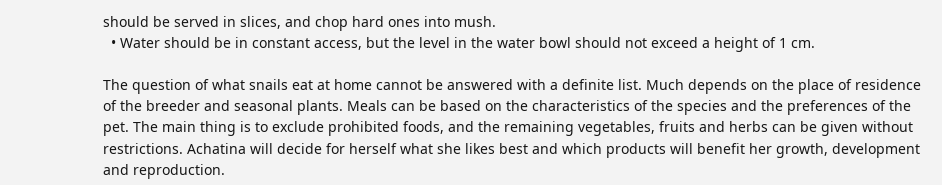should be served in slices, and chop hard ones into mush.
  • Water should be in constant access, but the level in the water bowl should not exceed a height of 1 cm.

The question of what snails eat at home cannot be answered with a definite list. Much depends on the place of residence of the breeder and seasonal plants. Meals can be based on the characteristics of the species and the preferences of the pet. The main thing is to exclude prohibited foods, and the remaining vegetables, fruits and herbs can be given without restrictions. Achatina will decide for herself what she likes best and which products will benefit her growth, development and reproduction.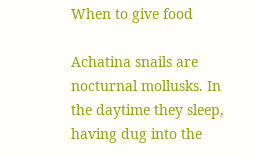When to give food

Achatina snails are nocturnal mollusks. In the daytime they sleep, having dug into the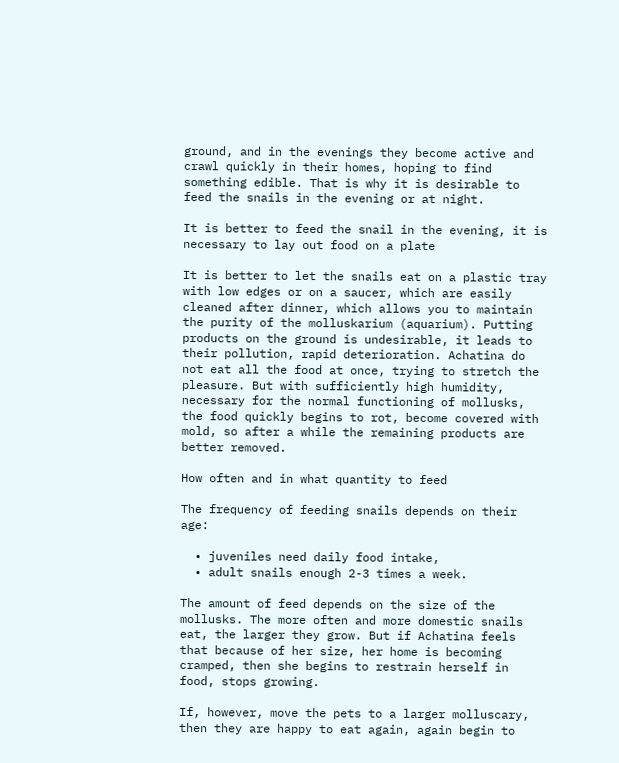ground, and in the evenings they become active and crawl quickly in their homes, hoping to find something edible. That is why it is desirable to feed the snails in the evening or at night.

It is better to feed the snail in the evening, it is necessary to lay out food on a plate

It is better to let the snails eat on a plastic tray with low edges or on a saucer, which are easily cleaned after dinner, which allows you to maintain the purity of the molluskarium (aquarium). Putting products on the ground is undesirable, it leads to their pollution, rapid deterioration. Achatina do not eat all the food at once, trying to stretch the pleasure. But with sufficiently high humidity, necessary for the normal functioning of mollusks, the food quickly begins to rot, become covered with mold, so after a while the remaining products are better removed.

How often and in what quantity to feed

The frequency of feeding snails depends on their age:

  • juveniles need daily food intake,
  • adult snails enough 2-3 times a week.

The amount of feed depends on the size of the mollusks. The more often and more domestic snails eat, the larger they grow. But if Achatina feels that because of her size, her home is becoming cramped, then she begins to restrain herself in food, stops growing.

If, however, move the pets to a larger molluscary, then they are happy to eat again, again begin to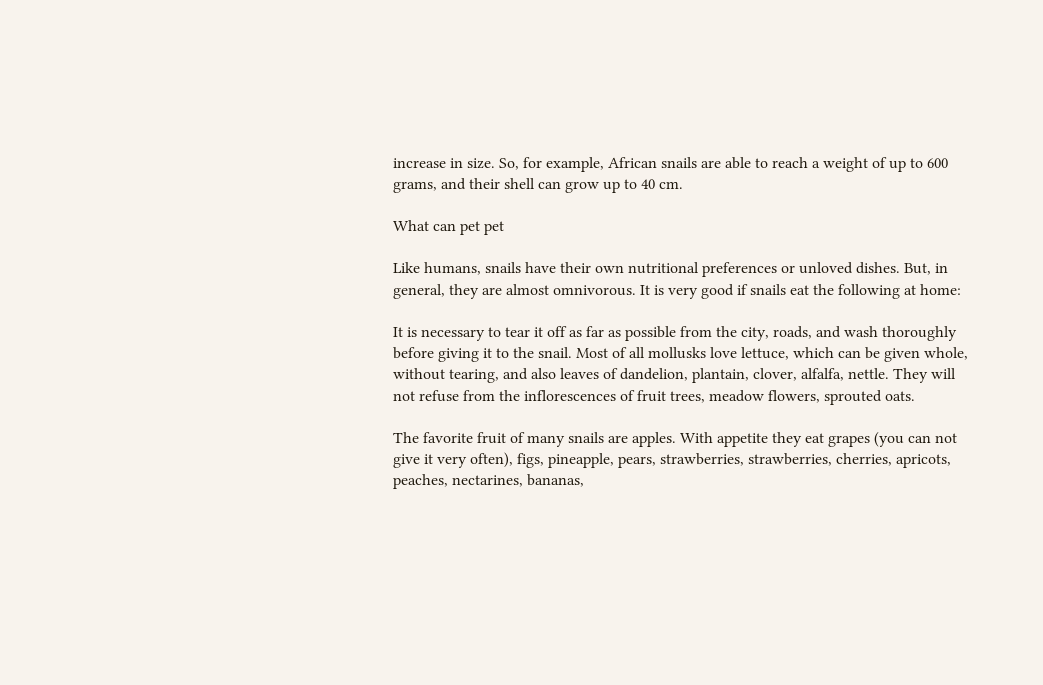increase in size. So, for example, African snails are able to reach a weight of up to 600 grams, and their shell can grow up to 40 cm.

What can pet pet

Like humans, snails have their own nutritional preferences or unloved dishes. But, in general, they are almost omnivorous. It is very good if snails eat the following at home:

It is necessary to tear it off as far as possible from the city, roads, and wash thoroughly before giving it to the snail. Most of all mollusks love lettuce, which can be given whole, without tearing, and also leaves of dandelion, plantain, clover, alfalfa, nettle. They will not refuse from the inflorescences of fruit trees, meadow flowers, sprouted oats.

The favorite fruit of many snails are apples. With appetite they eat grapes (you can not give it very often), figs, pineapple, pears, strawberries, strawberries, cherries, apricots, peaches, nectarines, bananas,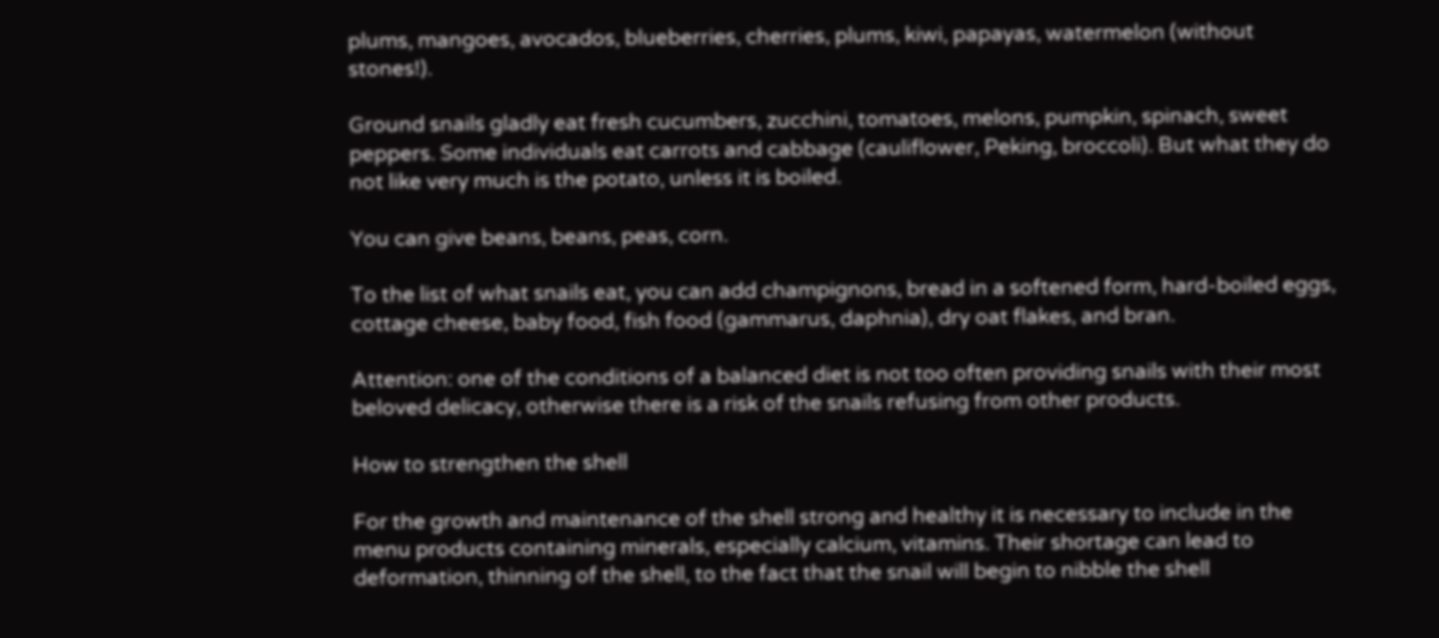plums, mangoes, avocados, blueberries, cherries, plums, kiwi, papayas, watermelon (without stones!).

Ground snails gladly eat fresh cucumbers, zucchini, tomatoes, melons, pumpkin, spinach, sweet peppers. Some individuals eat carrots and cabbage (cauliflower, Peking, broccoli). But what they do not like very much is the potato, unless it is boiled.

You can give beans, beans, peas, corn.

To the list of what snails eat, you can add champignons, bread in a softened form, hard-boiled eggs, cottage cheese, baby food, fish food (gammarus, daphnia), dry oat flakes, and bran.

Attention: one of the conditions of a balanced diet is not too often providing snails with their most beloved delicacy, otherwise there is a risk of the snails refusing from other products.

How to strengthen the shell

For the growth and maintenance of the shell strong and healthy it is necessary to include in the menu products containing minerals, especially calcium, vitamins. Their shortage can lead to deformation, thinning of the shell, to the fact that the snail will begin to nibble the shell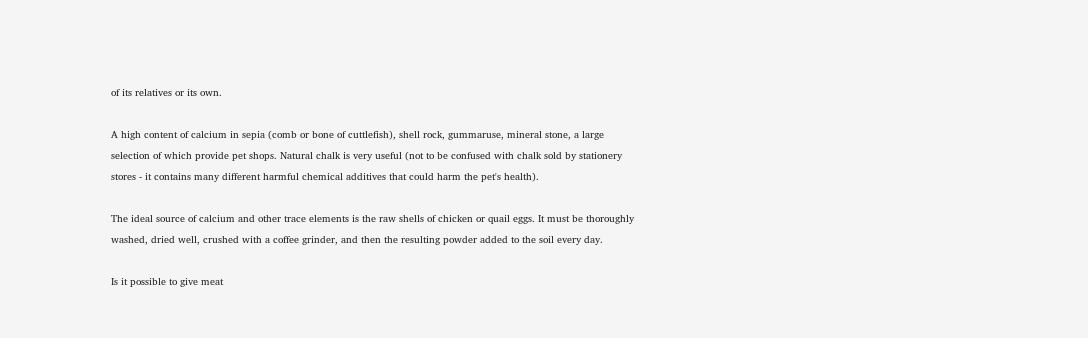of its relatives or its own.

A high content of calcium in sepia (comb or bone of cuttlefish), shell rock, gummaruse, mineral stone, a large selection of which provide pet shops. Natural chalk is very useful (not to be confused with chalk sold by stationery stores - it contains many different harmful chemical additives that could harm the pet's health).

The ideal source of calcium and other trace elements is the raw shells of chicken or quail eggs. It must be thoroughly washed, dried well, crushed with a coffee grinder, and then the resulting powder added to the soil every day.

Is it possible to give meat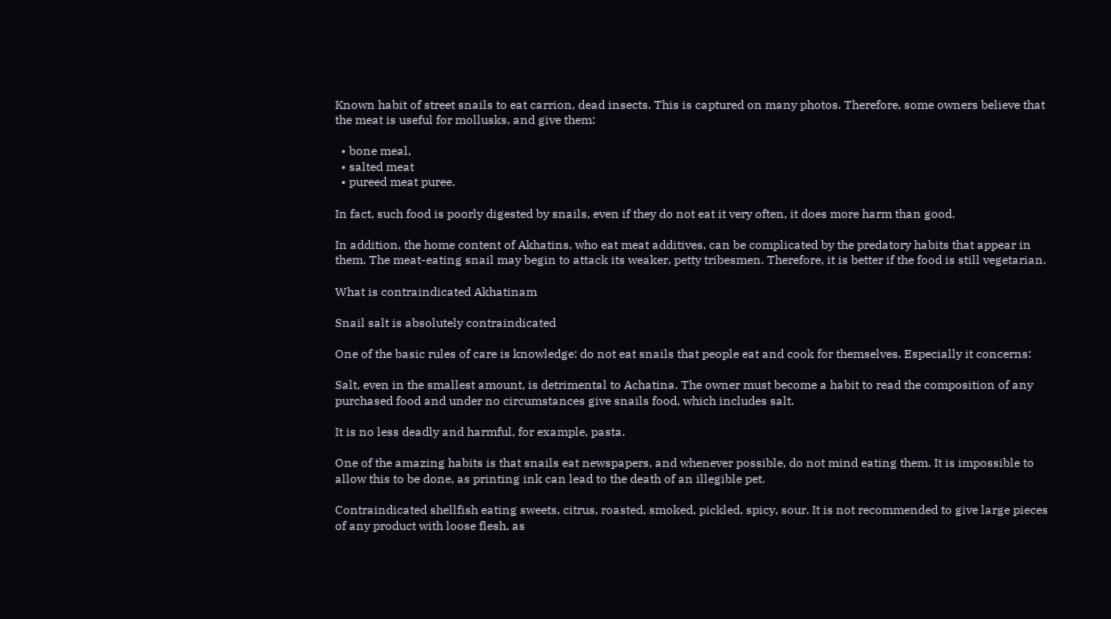Known habit of street snails to eat carrion, dead insects. This is captured on many photos. Therefore, some owners believe that the meat is useful for mollusks, and give them:

  • bone meal,
  • salted meat
  • pureed meat puree.

In fact, such food is poorly digested by snails, even if they do not eat it very often, it does more harm than good.

In addition, the home content of Akhatins, who eat meat additives, can be complicated by the predatory habits that appear in them. The meat-eating snail may begin to attack its weaker, petty tribesmen. Therefore, it is better if the food is still vegetarian.

What is contraindicated Akhatinam

Snail salt is absolutely contraindicated

One of the basic rules of care is knowledge: do not eat snails that people eat and cook for themselves. Especially it concerns:

Salt, even in the smallest amount, is detrimental to Achatina. The owner must become a habit to read the composition of any purchased food and under no circumstances give snails food, which includes salt.

It is no less deadly and harmful, for example, pasta.

One of the amazing habits is that snails eat newspapers, and whenever possible, do not mind eating them. It is impossible to allow this to be done, as printing ink can lead to the death of an illegible pet.

Contraindicated shellfish eating sweets, citrus, roasted, smoked, pickled, spicy, sour. It is not recommended to give large pieces of any product with loose flesh, as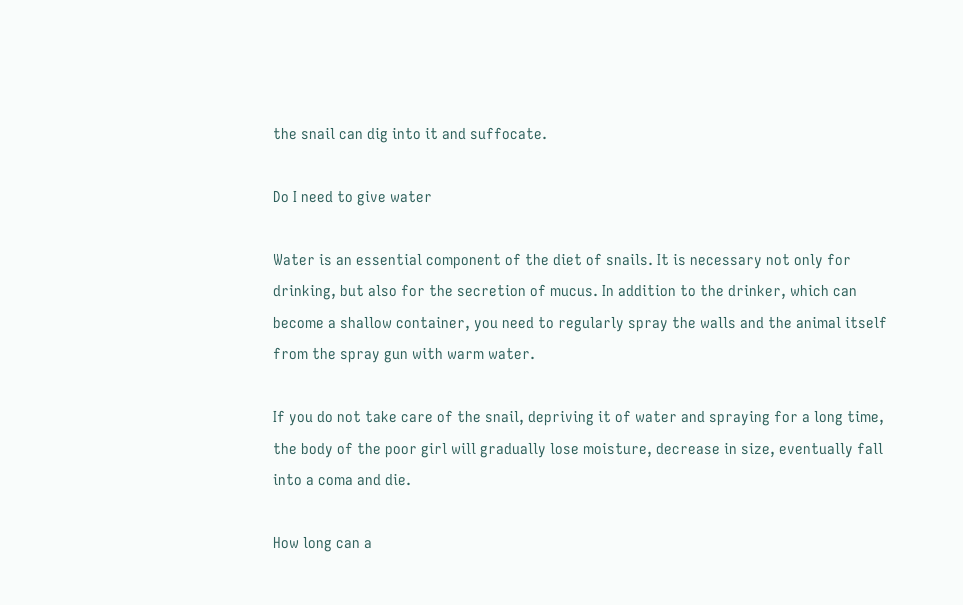the snail can dig into it and suffocate.

Do I need to give water

Water is an essential component of the diet of snails. It is necessary not only for drinking, but also for the secretion of mucus. In addition to the drinker, which can become a shallow container, you need to regularly spray the walls and the animal itself from the spray gun with warm water.

If you do not take care of the snail, depriving it of water and spraying for a long time, the body of the poor girl will gradually lose moisture, decrease in size, eventually fall into a coma and die.

How long can a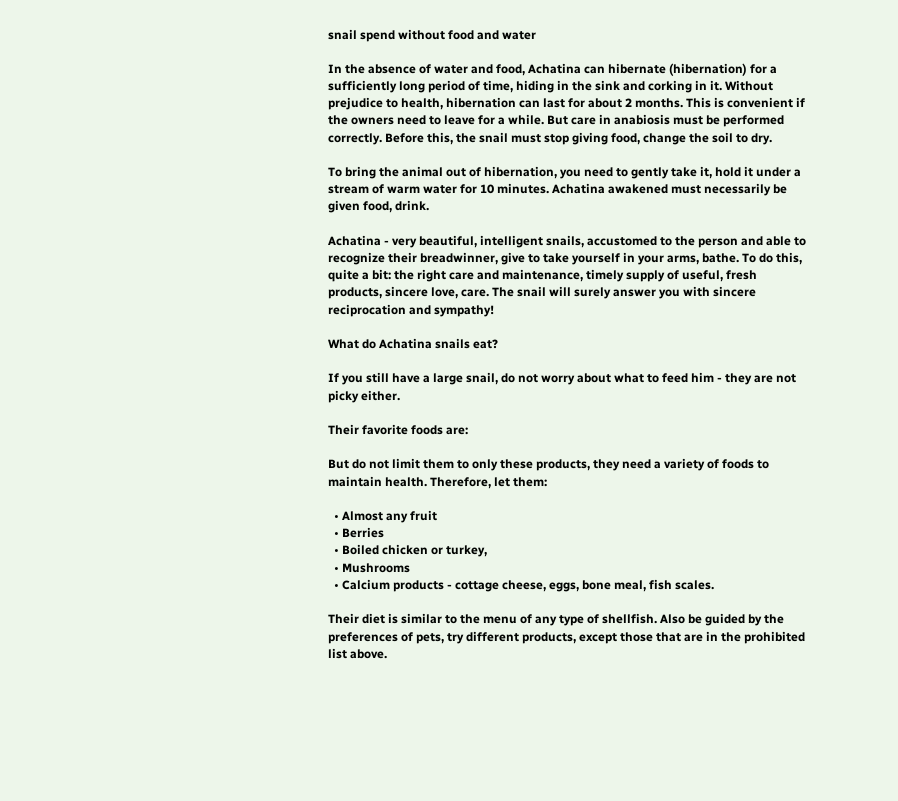snail spend without food and water

In the absence of water and food, Achatina can hibernate (hibernation) for a sufficiently long period of time, hiding in the sink and corking in it. Without prejudice to health, hibernation can last for about 2 months. This is convenient if the owners need to leave for a while. But care in anabiosis must be performed correctly. Before this, the snail must stop giving food, change the soil to dry.

To bring the animal out of hibernation, you need to gently take it, hold it under a stream of warm water for 10 minutes. Achatina awakened must necessarily be given food, drink.

Achatina - very beautiful, intelligent snails, accustomed to the person and able to recognize their breadwinner, give to take yourself in your arms, bathe. To do this, quite a bit: the right care and maintenance, timely supply of useful, fresh products, sincere love, care. The snail will surely answer you with sincere reciprocation and sympathy!

What do Achatina snails eat?

If you still have a large snail, do not worry about what to feed him - they are not picky either.

Their favorite foods are:

But do not limit them to only these products, they need a variety of foods to maintain health. Therefore, let them:

  • Almost any fruit
  • Berries
  • Boiled chicken or turkey,
  • Mushrooms
  • Calcium products - cottage cheese, eggs, bone meal, fish scales.

Their diet is similar to the menu of any type of shellfish. Also be guided by the preferences of pets, try different products, except those that are in the prohibited list above.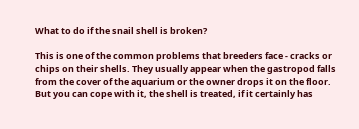What to do if the snail shell is broken?

This is one of the common problems that breeders face - cracks or chips on their shells. They usually appear when the gastropod falls from the cover of the aquarium or the owner drops it on the floor. But you can cope with it, the shell is treated, if it certainly has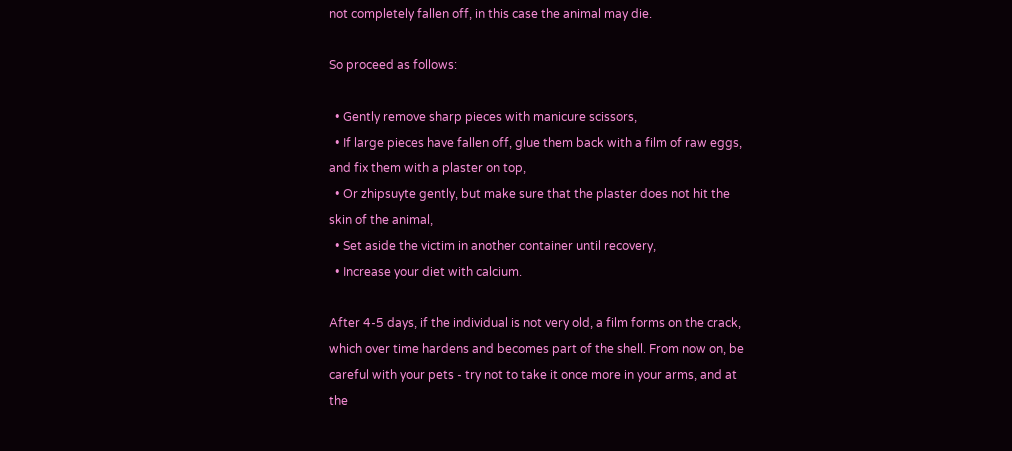not completely fallen off, in this case the animal may die.

So proceed as follows:

  • Gently remove sharp pieces with manicure scissors,
  • If large pieces have fallen off, glue them back with a film of raw eggs, and fix them with a plaster on top,
  • Or zhipsuyte gently, but make sure that the plaster does not hit the skin of the animal,
  • Set aside the victim in another container until recovery,
  • Increase your diet with calcium.

After 4-5 days, if the individual is not very old, a film forms on the crack, which over time hardens and becomes part of the shell. From now on, be careful with your pets - try not to take it once more in your arms, and at the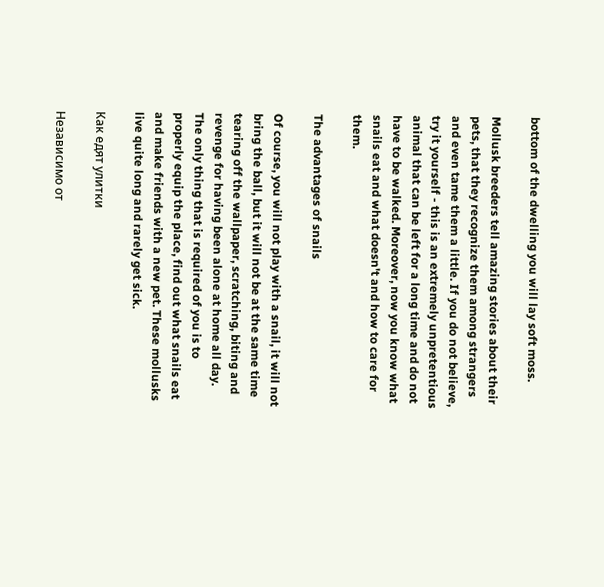bottom of the dwelling you will lay soft moss.

Mollusk breeders tell amazing stories about their pets, that they recognize them among strangers and even tame them a little. If you do not believe, try it yourself - this is an extremely unpretentious animal that can be left for a long time and do not have to be walked. Moreover, now you know what snails eat and what doesn't and how to care for them.

The advantages of snails

Of course, you will not play with a snail, it will not bring the ball, but it will not be at the same time tearing off the wallpaper, scratching, biting and revenge for having been alone at home all day. The only thing that is required of you is to properly equip the place, find out what snails eat and make friends with a new pet. These mollusks live quite long and rarely get sick.

Как едят улитки

Независимо от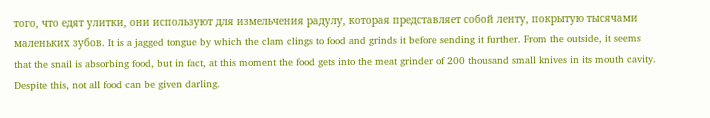того, что едят улитки, они используют для измельчения радулу, которая представляет собой ленту, покрытую тысячами маленьких зубов. It is a jagged tongue by which the clam clings to food and grinds it before sending it further. From the outside, it seems that the snail is absorbing food, but in fact, at this moment the food gets into the meat grinder of 200 thousand small knives in its mouth cavity. Despite this, not all food can be given darling.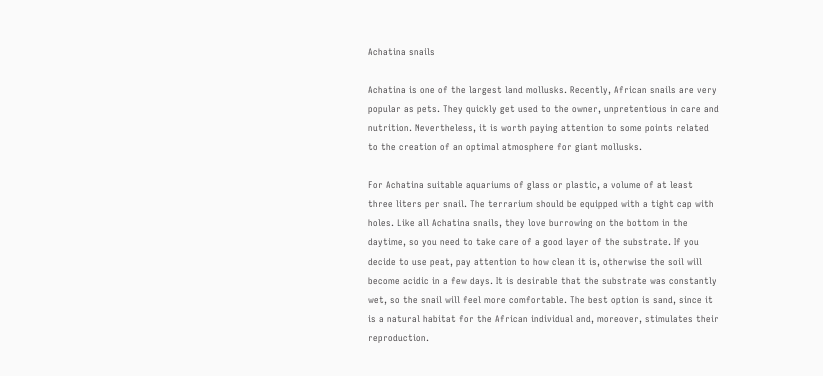Achatina snails

Achatina is one of the largest land mollusks. Recently, African snails are very popular as pets. They quickly get used to the owner, unpretentious in care and nutrition. Nevertheless, it is worth paying attention to some points related to the creation of an optimal atmosphere for giant mollusks.

For Achatina suitable aquariums of glass or plastic, a volume of at least three liters per snail. The terrarium should be equipped with a tight cap with holes. Like all Achatina snails, they love burrowing on the bottom in the daytime, so you need to take care of a good layer of the substrate. If you decide to use peat, pay attention to how clean it is, otherwise the soil will become acidic in a few days. It is desirable that the substrate was constantly wet, so the snail will feel more comfortable. The best option is sand, since it is a natural habitat for the African individual and, moreover, stimulates their reproduction.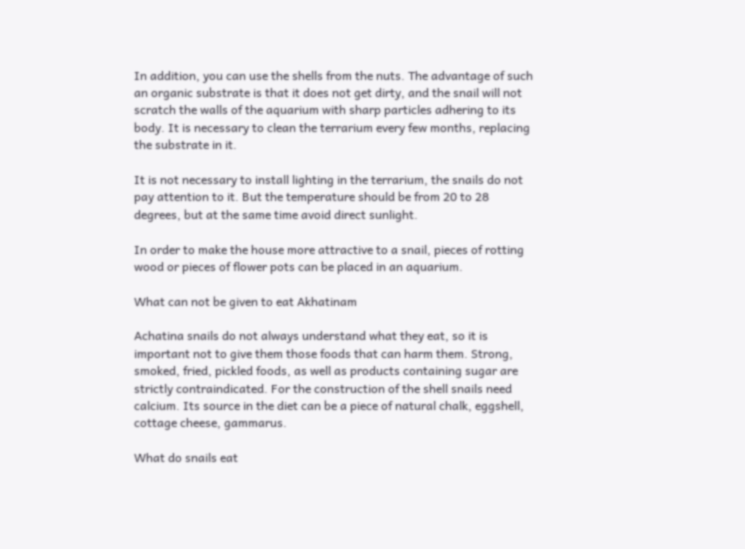In addition, you can use the shells from the nuts. The advantage of such an organic substrate is that it does not get dirty, and the snail will not scratch the walls of the aquarium with sharp particles adhering to its body. It is necessary to clean the terrarium every few months, replacing the substrate in it.

It is not necessary to install lighting in the terrarium, the snails do not pay attention to it. But the temperature should be from 20 to 28 degrees, but at the same time avoid direct sunlight.

In order to make the house more attractive to a snail, pieces of rotting wood or pieces of flower pots can be placed in an aquarium.

What can not be given to eat Akhatinam

Achatina snails do not always understand what they eat, so it is important not to give them those foods that can harm them. Strong, smoked, fried, pickled foods, as well as products containing sugar are strictly contraindicated. For the construction of the shell snails need calcium. Its source in the diet can be a piece of natural chalk, eggshell, cottage cheese, gammarus.

What do snails eat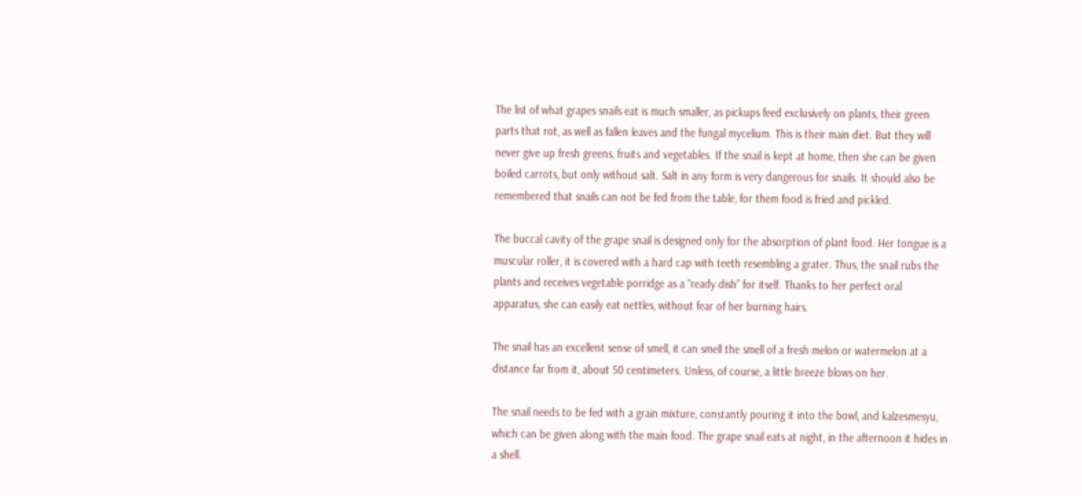The list of what grapes snails eat is much smaller, as pickups feed exclusively on plants, their green parts that rot, as well as fallen leaves and the fungal mycelium. This is their main diet. But they will never give up fresh greens, fruits and vegetables. If the snail is kept at home, then she can be given boiled carrots, but only without salt. Salt in any form is very dangerous for snails. It should also be remembered that snails can not be fed from the table, for them food is fried and pickled.

The buccal cavity of the grape snail is designed only for the absorption of plant food. Her tongue is a muscular roller, it is covered with a hard cap with teeth resembling a grater. Thus, the snail rubs the plants and receives vegetable porridge as a “ready dish” for itself. Thanks to her perfect oral apparatus, she can easily eat nettles, without fear of her burning hairs.

The snail has an excellent sense of smell, it can smell the smell of a fresh melon or watermelon at a distance far from it, about 50 centimeters. Unless, of course, a little breeze blows on her.

The snail needs to be fed with a grain mixture, constantly pouring it into the bowl, and kalzesmesyu, which can be given along with the main food. The grape snail eats at night, in the afternoon it hides in a shell.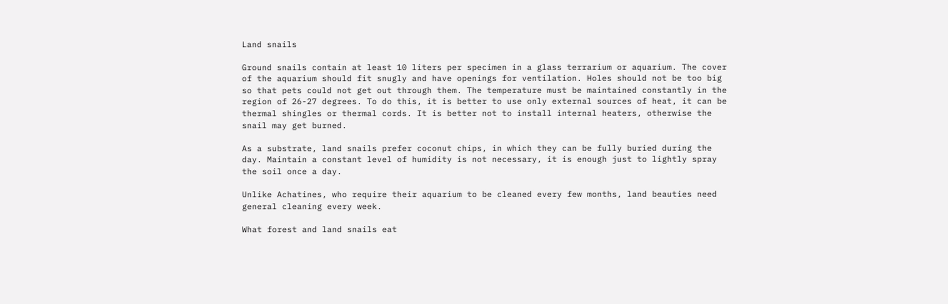Land snails

Ground snails contain at least 10 liters per specimen in a glass terrarium or aquarium. The cover of the aquarium should fit snugly and have openings for ventilation. Holes should not be too big so that pets could not get out through them. The temperature must be maintained constantly in the region of 26-27 degrees. To do this, it is better to use only external sources of heat, it can be thermal shingles or thermal cords. It is better not to install internal heaters, otherwise the snail may get burned.

As a substrate, land snails prefer coconut chips, in which they can be fully buried during the day. Maintain a constant level of humidity is not necessary, it is enough just to lightly spray the soil once a day.

Unlike Achatines, who require their aquarium to be cleaned every few months, land beauties need general cleaning every week.

What forest and land snails eat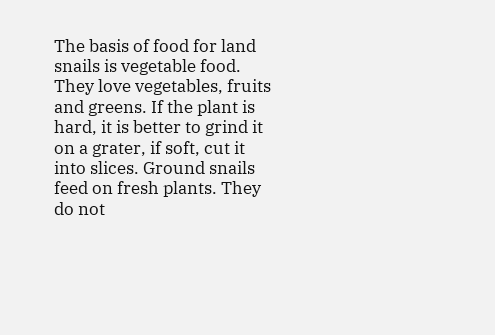The basis of food for land snails is vegetable food. They love vegetables, fruits and greens. If the plant is hard, it is better to grind it on a grater, if soft, cut it into slices. Ground snails feed on fresh plants. They do not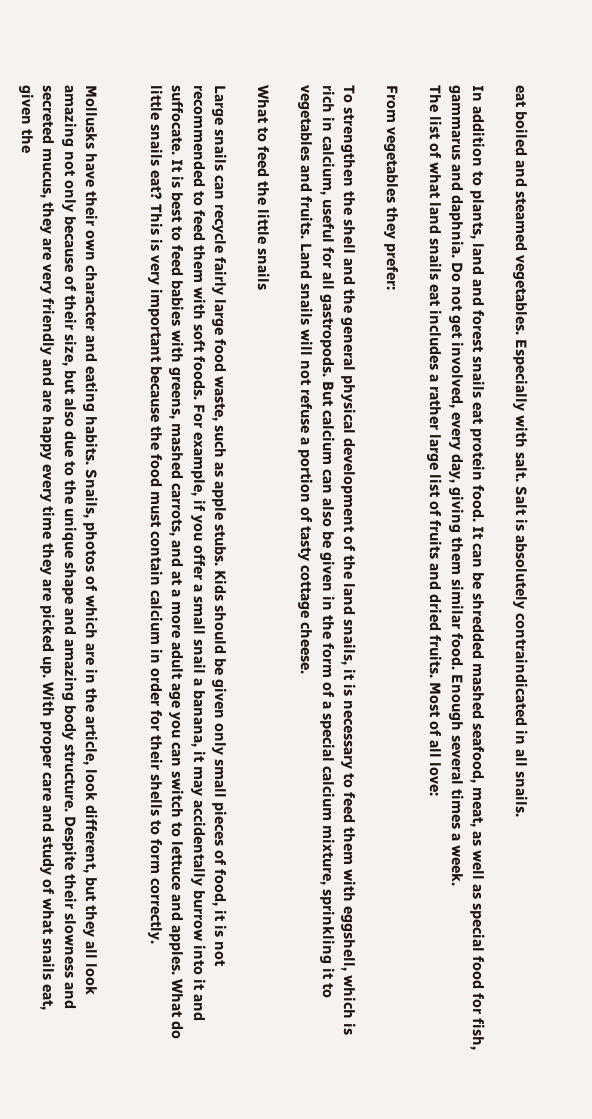eat boiled and steamed vegetables. Especially with salt. Salt is absolutely contraindicated in all snails.

In addition to plants, land and forest snails eat protein food. It can be shredded mashed seafood, meat, as well as special food for fish, gammarus and daphnia. Do not get involved, every day, giving them similar food. Enough several times a week.
The list of what land snails eat includes a rather large list of fruits and dried fruits. Most of all love:

From vegetables they prefer:

To strengthen the shell and the general physical development of the land snails, it is necessary to feed them with eggshell, which is rich in calcium, useful for all gastropods. But calcium can also be given in the form of a special calcium mixture, sprinkling it to vegetables and fruits. Land snails will not refuse a portion of tasty cottage cheese.

What to feed the little snails

Large snails can recycle fairly large food waste, such as apple stubs. Kids should be given only small pieces of food, it is not recommended to feed them with soft foods. For example, if you offer a small snail a banana, it may accidentally burrow into it and suffocate. It is best to feed babies with greens, mashed carrots, and at a more adult age you can switch to lettuce and apples. What do little snails eat? This is very important because the food must contain calcium in order for their shells to form correctly.


Mollusks have their own character and eating habits. Snails, photos of which are in the article, look different, but they all look amazing not only because of their size, but also due to the unique shape and amazing body structure. Despite their slowness and secreted mucus, they are very friendly and are happy every time they are picked up. With proper care and study of what snails eat, given the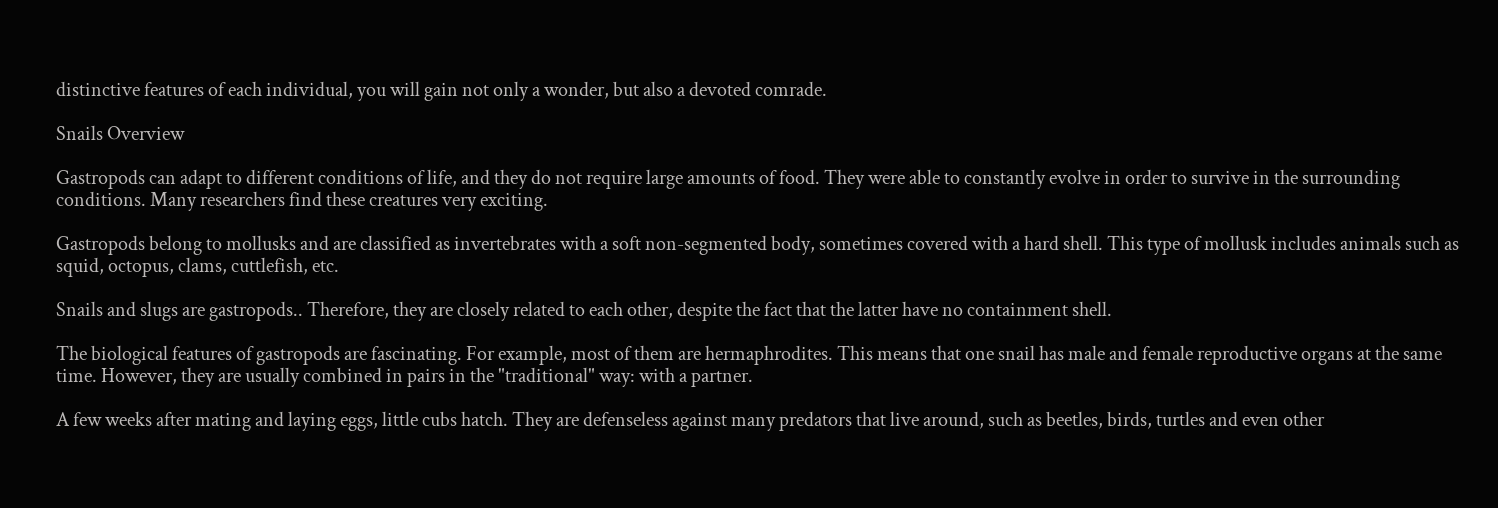distinctive features of each individual, you will gain not only a wonder, but also a devoted comrade.

Snails Overview

Gastropods can adapt to different conditions of life, and they do not require large amounts of food. They were able to constantly evolve in order to survive in the surrounding conditions. Many researchers find these creatures very exciting.

Gastropods belong to mollusks and are classified as invertebrates with a soft non-segmented body, sometimes covered with a hard shell. This type of mollusk includes animals such as squid, octopus, clams, cuttlefish, etc.

Snails and slugs are gastropods.. Therefore, they are closely related to each other, despite the fact that the latter have no containment shell.

The biological features of gastropods are fascinating. For example, most of them are hermaphrodites. This means that one snail has male and female reproductive organs at the same time. However, they are usually combined in pairs in the "traditional" way: with a partner.

A few weeks after mating and laying eggs, little cubs hatch. They are defenseless against many predators that live around, such as beetles, birds, turtles and even other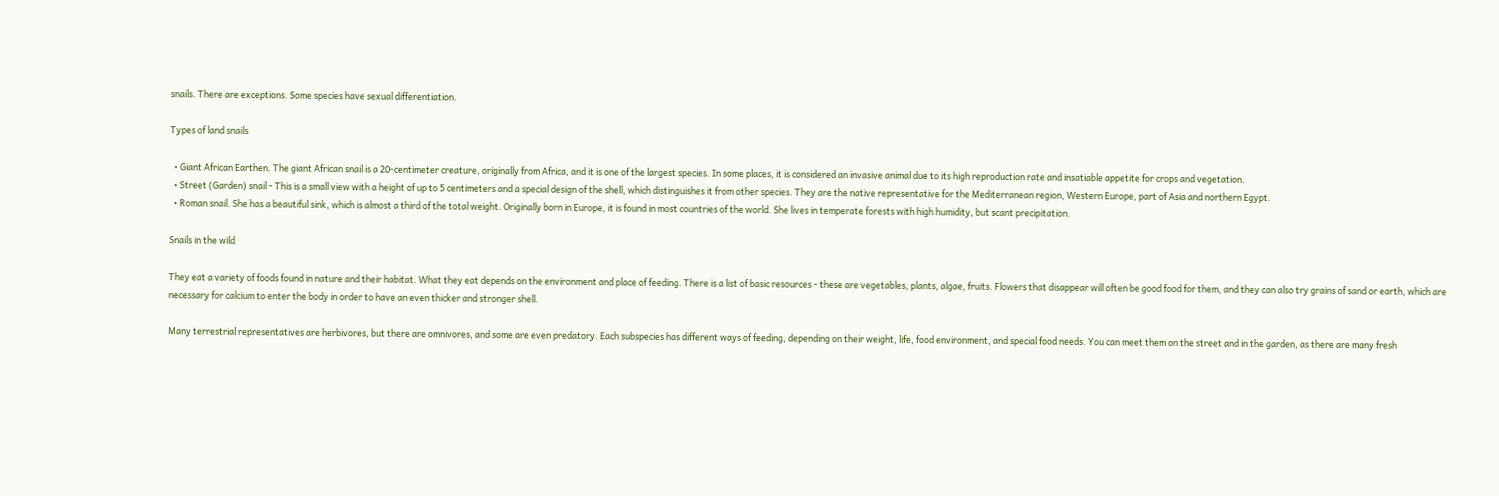snails. There are exceptions. Some species have sexual differentiation.

Types of land snails

  • Giant African Earthen. The giant African snail is a 20-centimeter creature, originally from Africa, and it is one of the largest species. In some places, it is considered an invasive animal due to its high reproduction rate and insatiable appetite for crops and vegetation.
  • Street (Garden) snail - This is a small view with a height of up to 5 centimeters and a special design of the shell, which distinguishes it from other species. They are the native representative for the Mediterranean region, Western Europe, part of Asia and northern Egypt.
  • Roman snail. She has a beautiful sink, which is almost a third of the total weight. Originally born in Europe, it is found in most countries of the world. She lives in temperate forests with high humidity, but scant precipitation.

Snails in the wild

They eat a variety of foods found in nature and their habitat. What they eat depends on the environment and place of feeding. There is a list of basic resources - these are vegetables, plants, algae, fruits. Flowers that disappear will often be good food for them, and they can also try grains of sand or earth, which are necessary for calcium to enter the body in order to have an even thicker and stronger shell.

Many terrestrial representatives are herbivores, but there are omnivores, and some are even predatory. Each subspecies has different ways of feeding, depending on their weight, life, food environment, and special food needs. You can meet them on the street and in the garden, as there are many fresh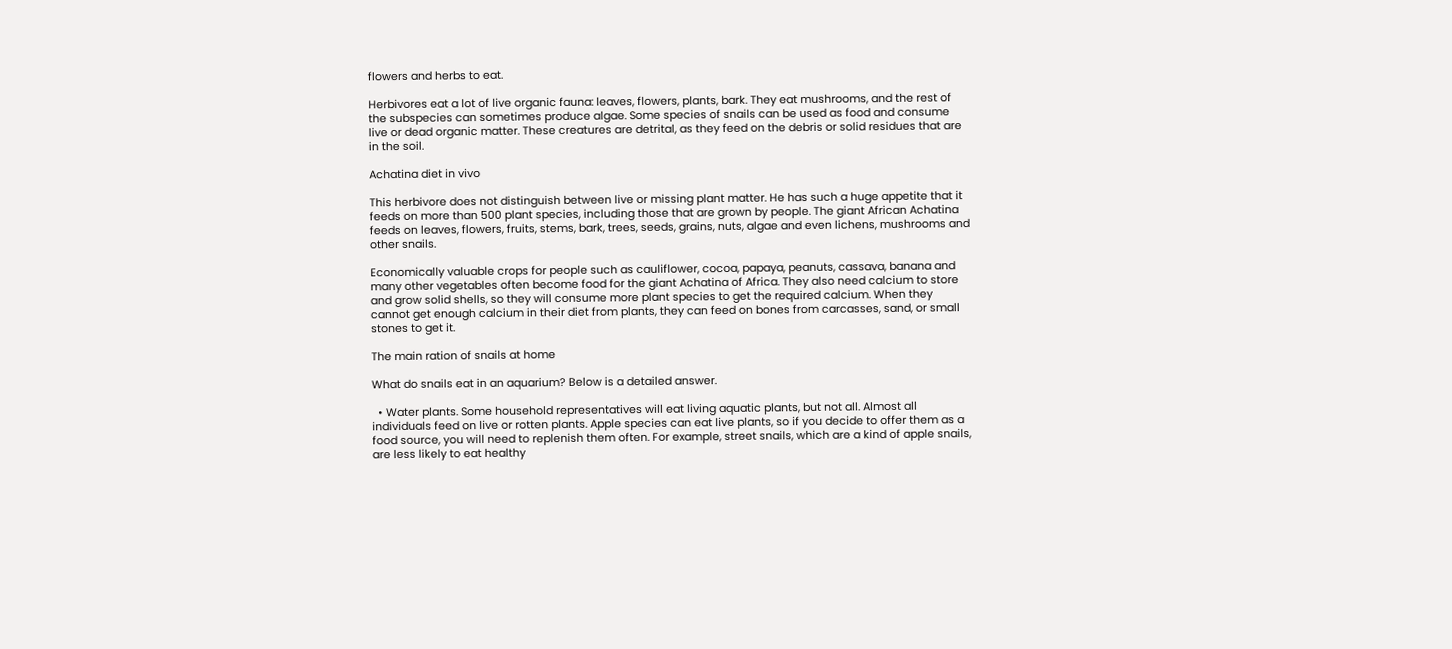flowers and herbs to eat.

Herbivores eat a lot of live organic fauna: leaves, flowers, plants, bark. They eat mushrooms, and the rest of the subspecies can sometimes produce algae. Some species of snails can be used as food and consume live or dead organic matter. These creatures are detrital, as they feed on the debris or solid residues that are in the soil.

Achatina diet in vivo

This herbivore does not distinguish between live or missing plant matter. He has such a huge appetite that it feeds on more than 500 plant species, including those that are grown by people. The giant African Achatina feeds on leaves, flowers, fruits, stems, bark, trees, seeds, grains, nuts, algae and even lichens, mushrooms and other snails.

Economically valuable crops for people such as cauliflower, cocoa, papaya, peanuts, cassava, banana and many other vegetables often become food for the giant Achatina of Africa. They also need calcium to store and grow solid shells, so they will consume more plant species to get the required calcium. When they cannot get enough calcium in their diet from plants, they can feed on bones from carcasses, sand, or small stones to get it.

The main ration of snails at home

What do snails eat in an aquarium? Below is a detailed answer.

  • Water plants. Some household representatives will eat living aquatic plants, but not all. Almost all individuals feed on live or rotten plants. Apple species can eat live plants, so if you decide to offer them as a food source, you will need to replenish them often. For example, street snails, which are a kind of apple snails, are less likely to eat healthy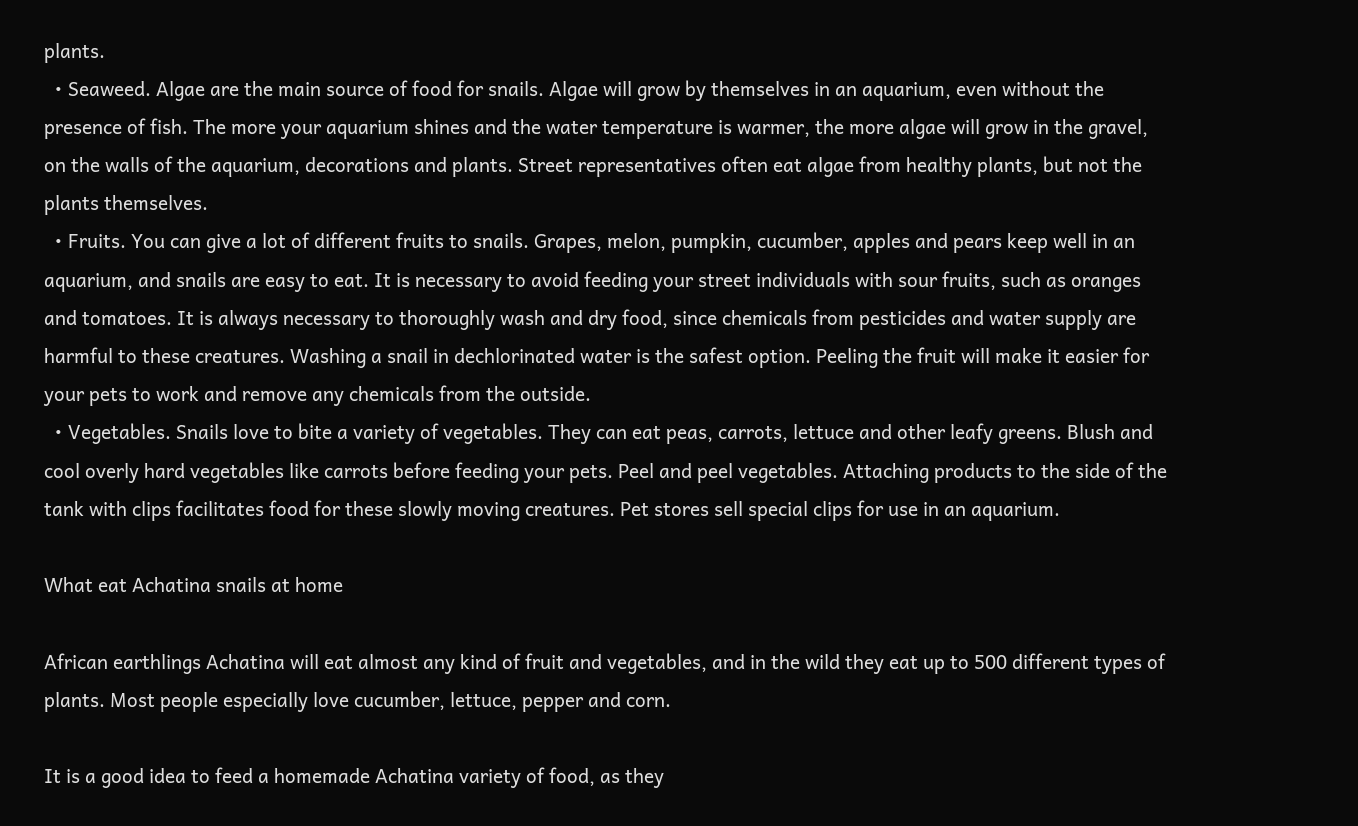plants.
  • Seaweed. Algae are the main source of food for snails. Algae will grow by themselves in an aquarium, even without the presence of fish. The more your aquarium shines and the water temperature is warmer, the more algae will grow in the gravel, on the walls of the aquarium, decorations and plants. Street representatives often eat algae from healthy plants, but not the plants themselves.
  • Fruits. You can give a lot of different fruits to snails. Grapes, melon, pumpkin, cucumber, apples and pears keep well in an aquarium, and snails are easy to eat. It is necessary to avoid feeding your street individuals with sour fruits, such as oranges and tomatoes. It is always necessary to thoroughly wash and dry food, since chemicals from pesticides and water supply are harmful to these creatures. Washing a snail in dechlorinated water is the safest option. Peeling the fruit will make it easier for your pets to work and remove any chemicals from the outside.
  • Vegetables. Snails love to bite a variety of vegetables. They can eat peas, carrots, lettuce and other leafy greens. Blush and cool overly hard vegetables like carrots before feeding your pets. Peel and peel vegetables. Attaching products to the side of the tank with clips facilitates food for these slowly moving creatures. Pet stores sell special clips for use in an aquarium.

What eat Achatina snails at home

African earthlings Achatina will eat almost any kind of fruit and vegetables, and in the wild they eat up to 500 different types of plants. Most people especially love cucumber, lettuce, pepper and corn.

It is a good idea to feed a homemade Achatina variety of food, as they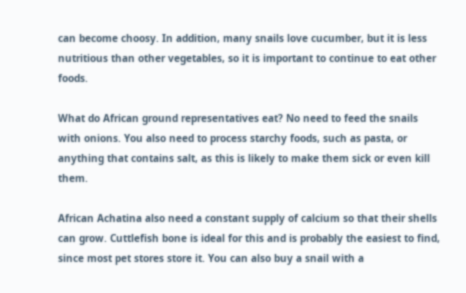can become choosy. In addition, many snails love cucumber, but it is less nutritious than other vegetables, so it is important to continue to eat other foods.

What do African ground representatives eat? No need to feed the snails with onions. You also need to process starchy foods, such as pasta, or anything that contains salt, as this is likely to make them sick or even kill them.

African Achatina also need a constant supply of calcium so that their shells can grow. Cuttlefish bone is ideal for this and is probably the easiest to find, since most pet stores store it. You can also buy a snail with a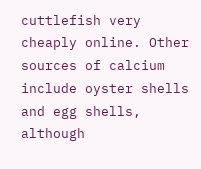cuttlefish very cheaply online. Other sources of calcium include oyster shells and egg shells, although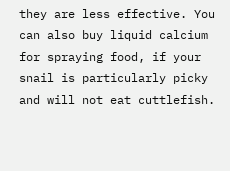they are less effective. You can also buy liquid calcium for spraying food, if your snail is particularly picky and will not eat cuttlefish.